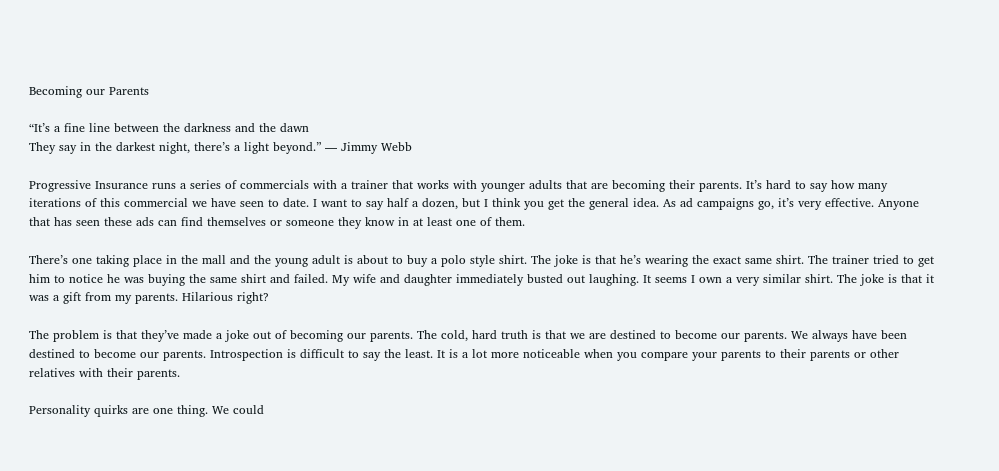Becoming our Parents

“It’s a fine line between the darkness and the dawn
They say in the darkest night, there’s a light beyond.” — Jimmy Webb

Progressive Insurance runs a series of commercials with a trainer that works with younger adults that are becoming their parents. It’s hard to say how many iterations of this commercial we have seen to date. I want to say half a dozen, but I think you get the general idea. As ad campaigns go, it’s very effective. Anyone that has seen these ads can find themselves or someone they know in at least one of them.

There’s one taking place in the mall and the young adult is about to buy a polo style shirt. The joke is that he’s wearing the exact same shirt. The trainer tried to get him to notice he was buying the same shirt and failed. My wife and daughter immediately busted out laughing. It seems I own a very similar shirt. The joke is that it was a gift from my parents. Hilarious right?

The problem is that they’ve made a joke out of becoming our parents. The cold, hard truth is that we are destined to become our parents. We always have been destined to become our parents. Introspection is difficult to say the least. It is a lot more noticeable when you compare your parents to their parents or other relatives with their parents.

Personality quirks are one thing. We could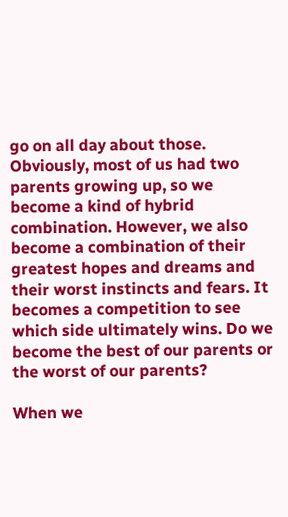go on all day about those. Obviously, most of us had two parents growing up, so we become a kind of hybrid combination. However, we also become a combination of their greatest hopes and dreams and their worst instincts and fears. It becomes a competition to see which side ultimately wins. Do we become the best of our parents or the worst of our parents?

When we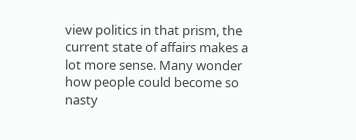view politics in that prism, the current state of affairs makes a lot more sense. Many wonder how people could become so nasty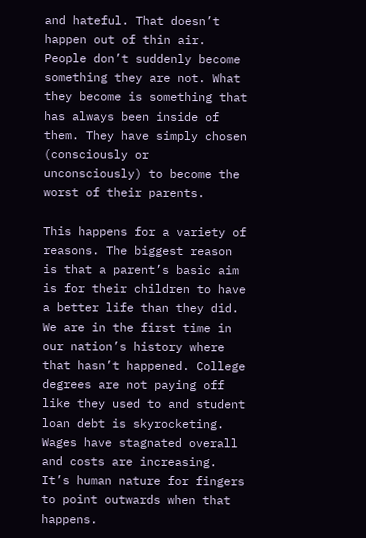and hateful. That doesn’t happen out of thin air. People don’t suddenly become something they are not. What they become is something that has always been inside of them. They have simply chosen (consciously or unconsciously) to become the worst of their parents.

This happens for a variety of reasons. The biggest reason is that a parent’s basic aim is for their children to have a better life than they did. We are in the first time in our nation’s history where that hasn’t happened. College degrees are not paying off like they used to and student loan debt is skyrocketing. Wages have stagnated overall and costs are increasing. It’s human nature for fingers to point outwards when that happens.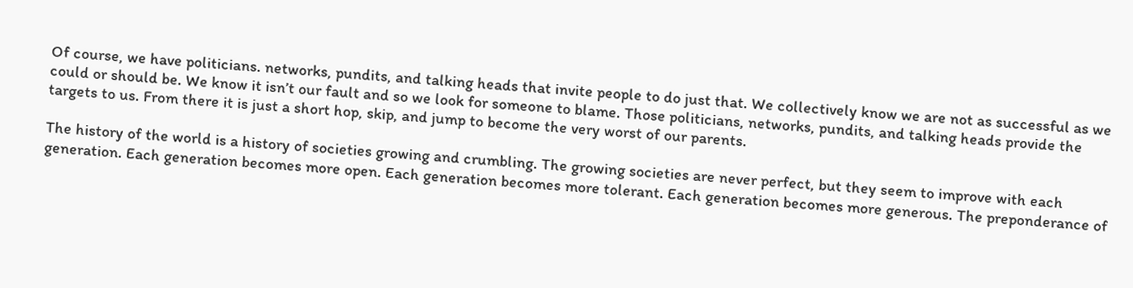Of course, we have politicians. networks, pundits, and talking heads that invite people to do just that. We collectively know we are not as successful as we could or should be. We know it isn’t our fault and so we look for someone to blame. Those politicians, networks, pundits, and talking heads provide the targets to us. From there it is just a short hop, skip, and jump to become the very worst of our parents.

The history of the world is a history of societies growing and crumbling. The growing societies are never perfect, but they seem to improve with each generation. Each generation becomes more open. Each generation becomes more tolerant. Each generation becomes more generous. The preponderance of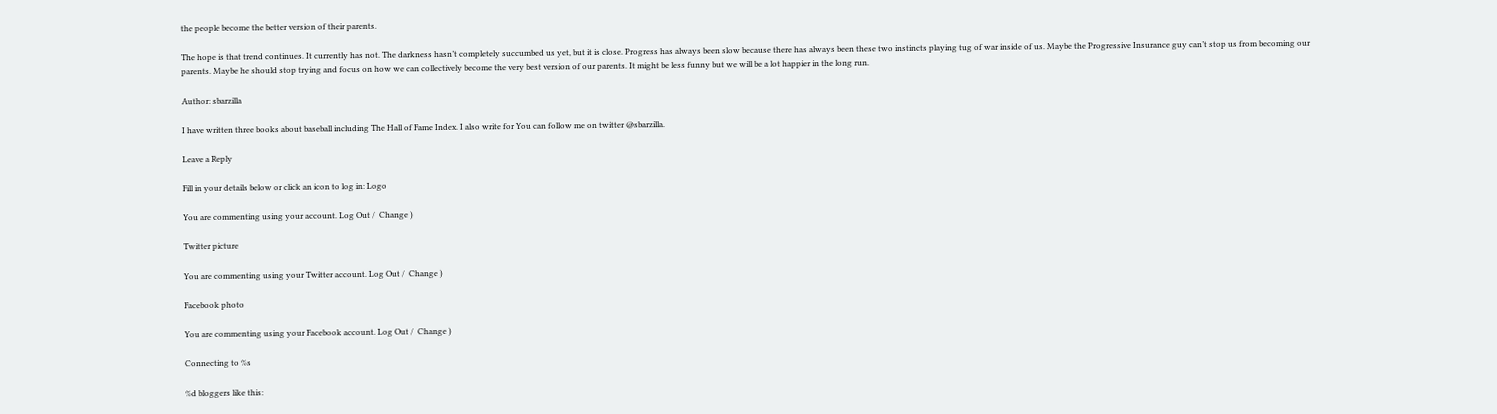the people become the better version of their parents.

The hope is that trend continues. It currently has not. The darkness hasn’t completely succumbed us yet, but it is close. Progress has always been slow because there has always been these two instincts playing tug of war inside of us. Maybe the Progressive Insurance guy can’t stop us from becoming our parents. Maybe he should stop trying and focus on how we can collectively become the very best version of our parents. It might be less funny but we will be a lot happier in the long run.

Author: sbarzilla

I have written three books about baseball including The Hall of Fame Index. I also write for You can follow me on twitter @sbarzilla.

Leave a Reply

Fill in your details below or click an icon to log in: Logo

You are commenting using your account. Log Out /  Change )

Twitter picture

You are commenting using your Twitter account. Log Out /  Change )

Facebook photo

You are commenting using your Facebook account. Log Out /  Change )

Connecting to %s

%d bloggers like this: